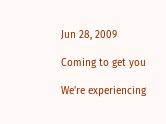Jun 28, 2009

Coming to get you

We're experiencing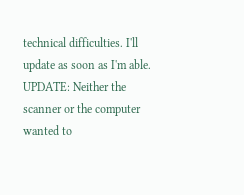technical difficulties. I'll update as soon as I'm able.
UPDATE: Neither the scanner or the computer wanted to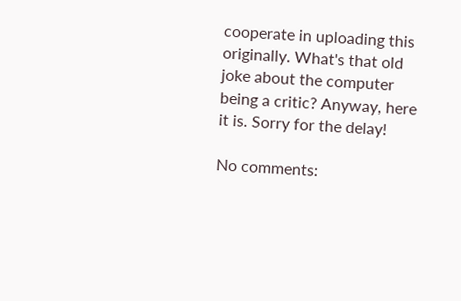cooperate in uploading this originally. What's that old joke about the computer being a critic? Anyway, here it is. Sorry for the delay!

No comments: